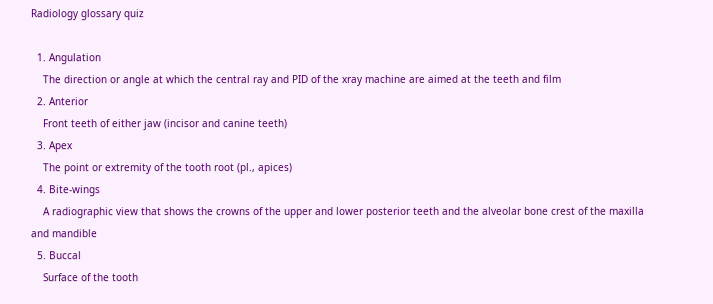Radiology glossary quiz

  1. Angulation
    The direction or angle at which the central ray and PID of the xray machine are aimed at the teeth and film
  2. Anterior
    Front teeth of either jaw (incisor and canine teeth)
  3. Apex
    The point or extremity of the tooth root (pl., apices)
  4. Bite-wings
    A radiographic view that shows the crowns of the upper and lower posterior teeth and the alveolar bone crest of the maxilla and mandible
  5. Buccal
    Surface of the tooth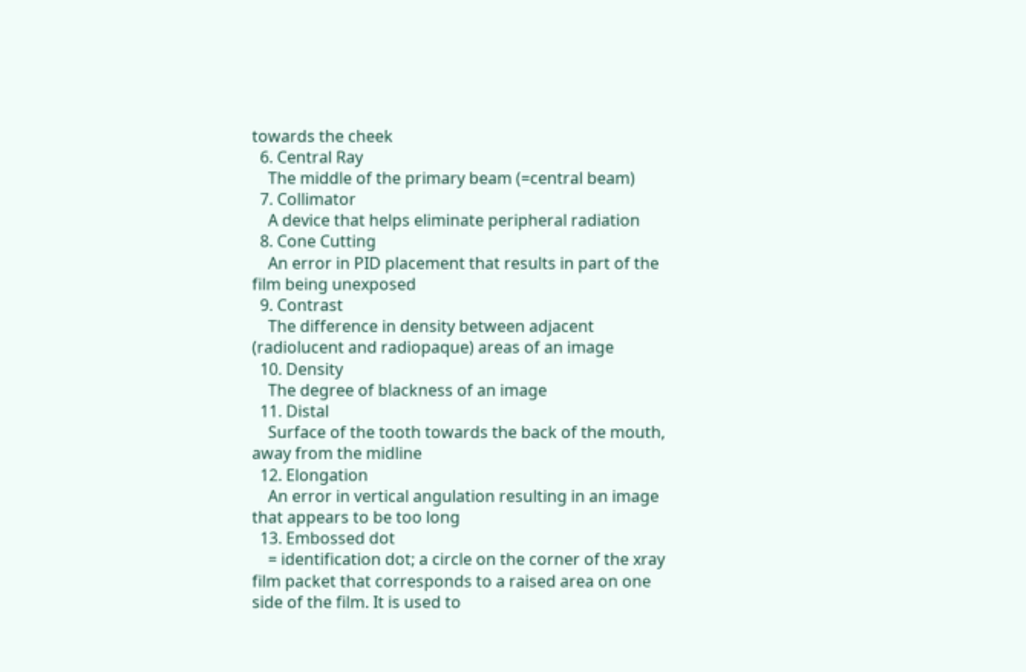towards the cheek
  6. Central Ray
    The middle of the primary beam (=central beam)
  7. Collimator
    A device that helps eliminate peripheral radiation
  8. Cone Cutting
    An error in PID placement that results in part of the film being unexposed
  9. Contrast
    The difference in density between adjacent (radiolucent and radiopaque) areas of an image
  10. Density
    The degree of blackness of an image
  11. Distal
    Surface of the tooth towards the back of the mouth, away from the midline
  12. Elongation
    An error in vertical angulation resulting in an image that appears to be too long
  13. Embossed dot
    = identification dot; a circle on the corner of the xray film packet that corresponds to a raised area on one side of the film. It is used to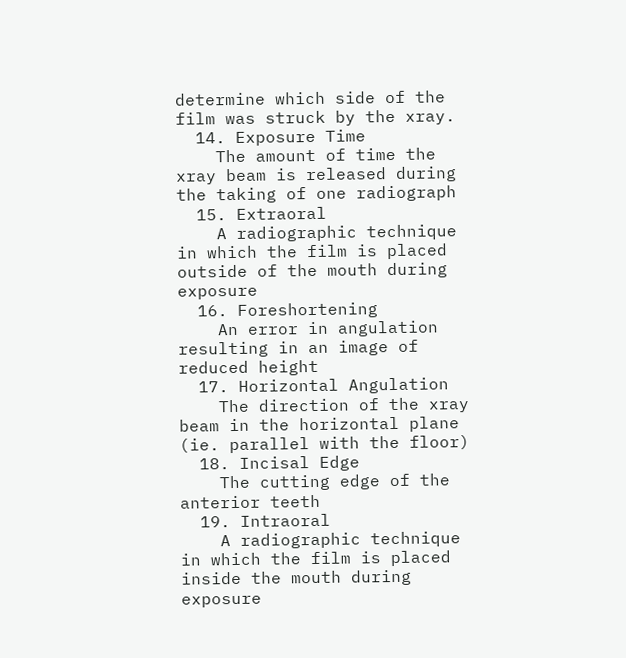determine which side of the film was struck by the xray.
  14. Exposure Time
    The amount of time the xray beam is released during the taking of one radiograph
  15. Extraoral
    A radiographic technique in which the film is placed outside of the mouth during exposure
  16. Foreshortening
    An error in angulation resulting in an image of reduced height
  17. Horizontal Angulation
    The direction of the xray beam in the horizontal plane (ie. parallel with the floor)
  18. Incisal Edge
    The cutting edge of the anterior teeth
  19. Intraoral
    A radiographic technique in which the film is placed inside the mouth during exposure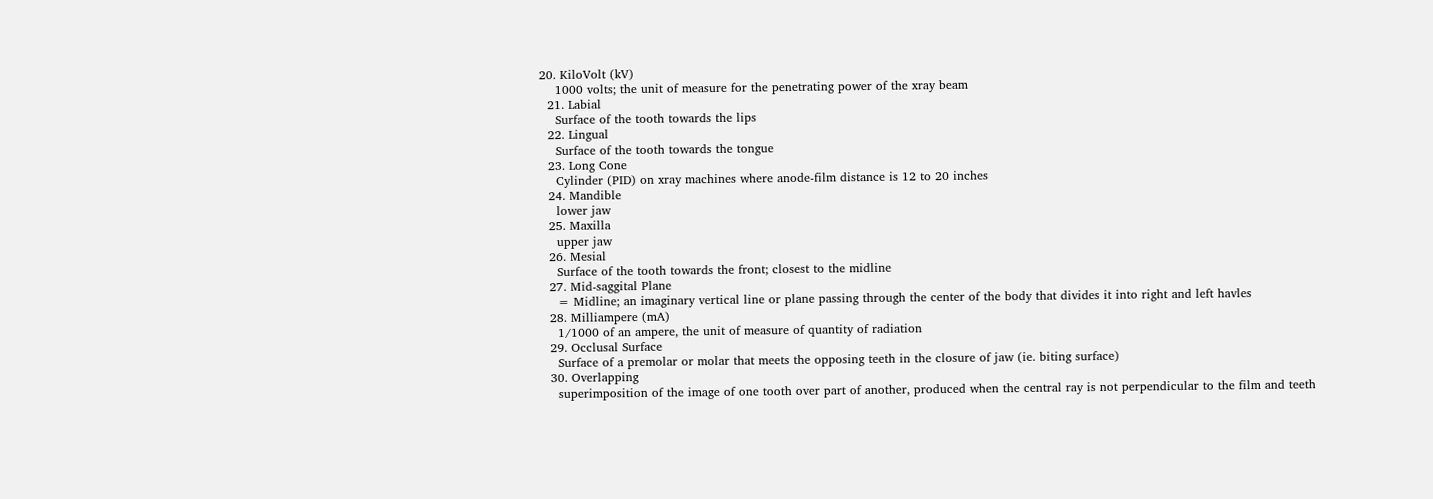20. KiloVolt (kV)
    1000 volts; the unit of measure for the penetrating power of the xray beam
  21. Labial
    Surface of the tooth towards the lips
  22. Lingual
    Surface of the tooth towards the tongue
  23. Long Cone
    Cylinder (PID) on xray machines where anode-film distance is 12 to 20 inches
  24. Mandible
    lower jaw
  25. Maxilla
    upper jaw
  26. Mesial
    Surface of the tooth towards the front; closest to the midline
  27. Mid-saggital Plane
    = Midline; an imaginary vertical line or plane passing through the center of the body that divides it into right and left havles
  28. Milliampere (mA)
    1/1000 of an ampere, the unit of measure of quantity of radiation
  29. Occlusal Surface
    Surface of a premolar or molar that meets the opposing teeth in the closure of jaw (ie. biting surface)
  30. Overlapping
    superimposition of the image of one tooth over part of another, produced when the central ray is not perpendicular to the film and teeth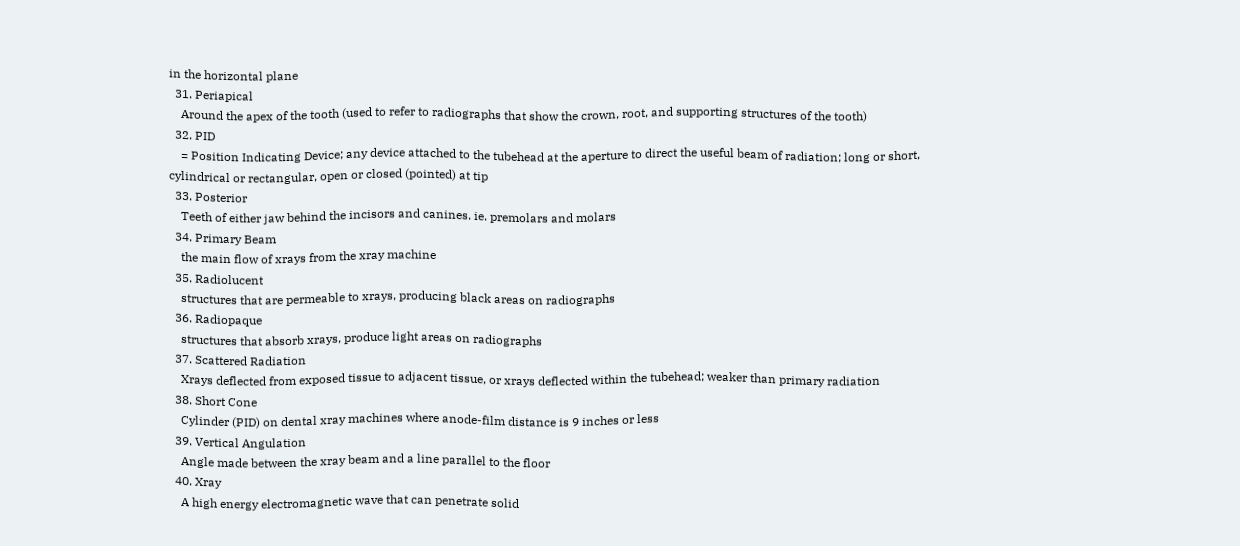in the horizontal plane
  31. Periapical
    Around the apex of the tooth (used to refer to radiographs that show the crown, root, and supporting structures of the tooth)
  32. PID
    = Position Indicating Device; any device attached to the tubehead at the aperture to direct the useful beam of radiation; long or short, cylindrical or rectangular, open or closed (pointed) at tip
  33. Posterior
    Teeth of either jaw behind the incisors and canines. ie. premolars and molars
  34. Primary Beam
    the main flow of xrays from the xray machine
  35. Radiolucent
    structures that are permeable to xrays, producing black areas on radiographs
  36. Radiopaque
    structures that absorb xrays, produce light areas on radiographs
  37. Scattered Radiation
    Xrays deflected from exposed tissue to adjacent tissue, or xrays deflected within the tubehead; weaker than primary radiation
  38. Short Cone
    Cylinder (PID) on dental xray machines where anode-film distance is 9 inches or less
  39. Vertical Angulation
    Angle made between the xray beam and a line parallel to the floor
  40. Xray
    A high energy electromagnetic wave that can penetrate solid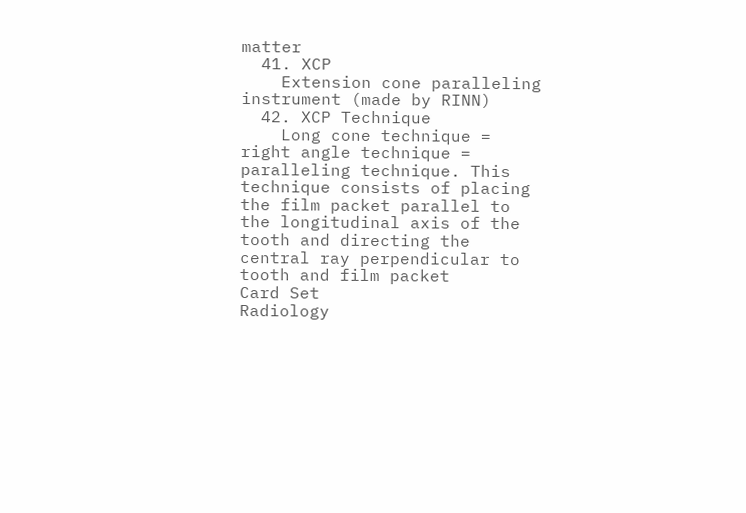matter
  41. XCP
    Extension cone paralleling instrument (made by RINN)
  42. XCP Technique
    Long cone technique = right angle technique = paralleling technique. This technique consists of placing the film packet parallel to the longitudinal axis of the tooth and directing the central ray perpendicular to tooth and film packet
Card Set
Radiology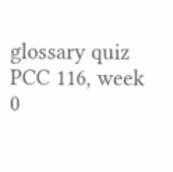glossary quiz
PCC 116, week 0